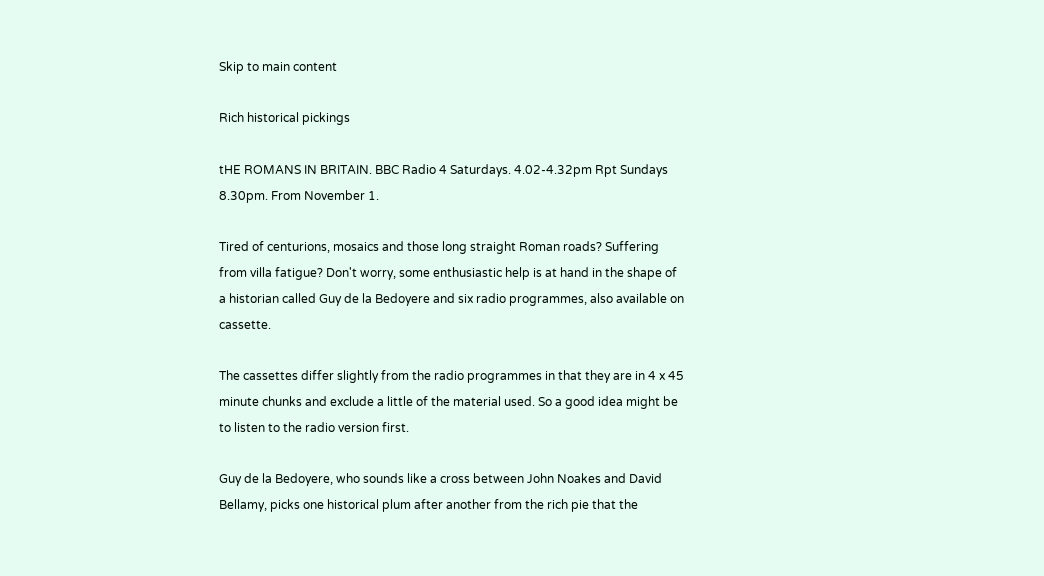Skip to main content

Rich historical pickings

tHE ROMANS IN BRITAIN. BBC Radio 4 Saturdays. 4.02-4.32pm Rpt Sundays 8.30pm. From November 1.

Tired of centurions, mosaics and those long straight Roman roads? Suffering from villa fatigue? Don't worry, some enthusiastic help is at hand in the shape of a historian called Guy de la Bedoyere and six radio programmes, also available on cassette.

The cassettes differ slightly from the radio programmes in that they are in 4 x 45 minute chunks and exclude a little of the material used. So a good idea might be to listen to the radio version first.

Guy de la Bedoyere, who sounds like a cross between John Noakes and David Bellamy, picks one historical plum after another from the rich pie that the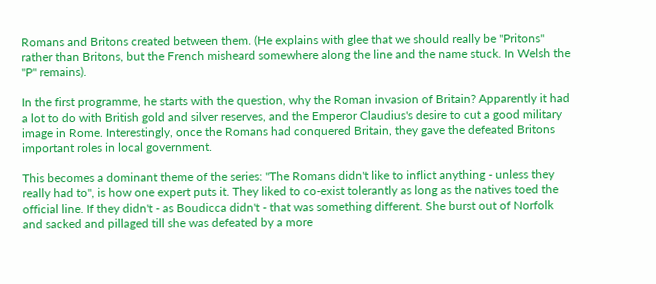Romans and Britons created between them. (He explains with glee that we should really be "Pritons" rather than Britons, but the French misheard somewhere along the line and the name stuck. In Welsh the "P" remains).

In the first programme, he starts with the question, why the Roman invasion of Britain? Apparently it had a lot to do with British gold and silver reserves, and the Emperor Claudius's desire to cut a good military image in Rome. Interestingly, once the Romans had conquered Britain, they gave the defeated Britons important roles in local government.

This becomes a dominant theme of the series: "The Romans didn't like to inflict anything - unless they really had to", is how one expert puts it. They liked to co-exist tolerantly as long as the natives toed the official line. If they didn't - as Boudicca didn't - that was something different. She burst out of Norfolk and sacked and pillaged till she was defeated by a more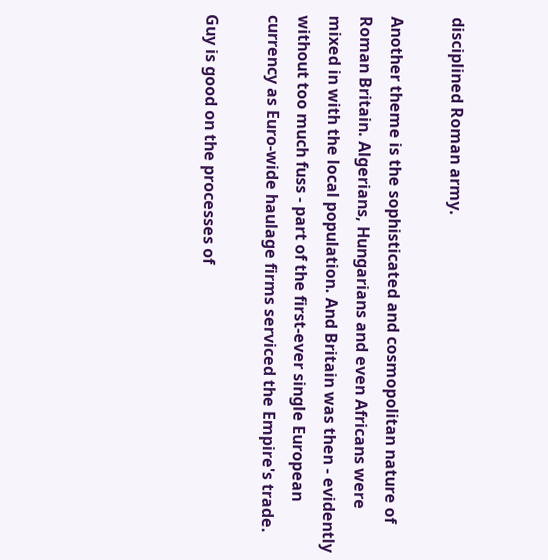disciplined Roman army.

Another theme is the sophisticated and cosmopolitan nature of Roman Britain. Algerians, Hungarians and even Africans were mixed in with the local population. And Britain was then - evidently without too much fuss - part of the first-ever single European currency as Euro-wide haulage firms serviced the Empire's trade.

Guy is good on the processes of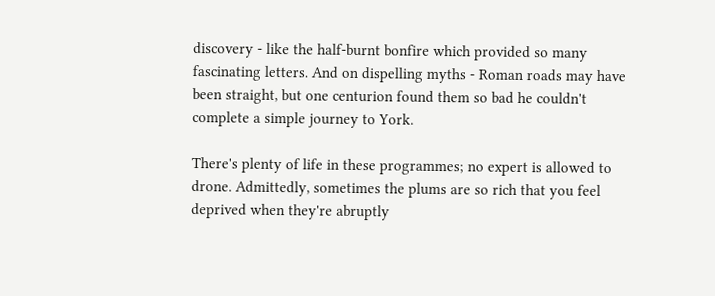discovery - like the half-burnt bonfire which provided so many fascinating letters. And on dispelling myths - Roman roads may have been straight, but one centurion found them so bad he couldn't complete a simple journey to York.

There's plenty of life in these programmes; no expert is allowed to drone. Admittedly, sometimes the plums are so rich that you feel deprived when they're abruptly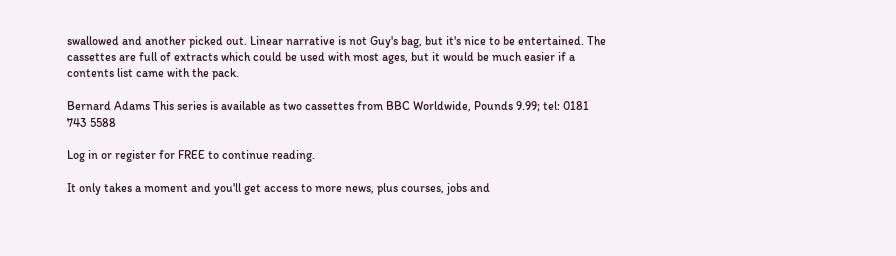swallowed and another picked out. Linear narrative is not Guy's bag, but it's nice to be entertained. The cassettes are full of extracts which could be used with most ages, but it would be much easier if a contents list came with the pack.

Bernard Adams This series is available as two cassettes from BBC Worldwide, Pounds 9.99; tel: 0181 743 5588

Log in or register for FREE to continue reading.

It only takes a moment and you'll get access to more news, plus courses, jobs and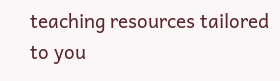teaching resources tailored to you